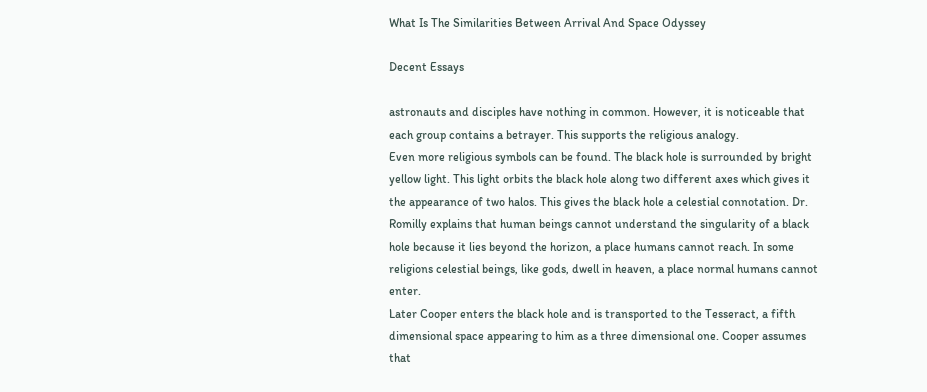What Is The Similarities Between Arrival And Space Odyssey

Decent Essays

astronauts and disciples have nothing in common. However, it is noticeable that each group contains a betrayer. This supports the religious analogy.
Even more religious symbols can be found. The black hole is surrounded by bright yellow light. This light orbits the black hole along two different axes which gives it the appearance of two halos. This gives the black hole a celestial connotation. Dr. Romilly explains that human beings cannot understand the singularity of a black hole because it lies beyond the horizon, a place humans cannot reach. In some religions celestial beings, like gods, dwell in heaven, a place normal humans cannot enter.
Later Cooper enters the black hole and is transported to the Tesseract, a fifth dimensional space appearing to him as a three dimensional one. Cooper assumes that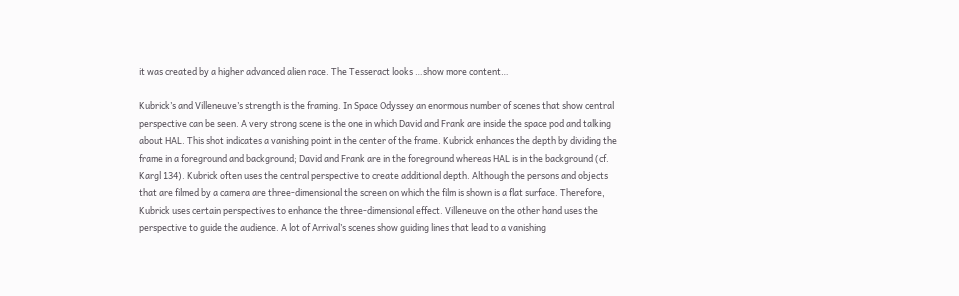it was created by a higher advanced alien race. The Tesseract looks …show more content…

Kubrick’s and Villeneuve’s strength is the framing. In Space Odyssey an enormous number of scenes that show central perspective can be seen. A very strong scene is the one in which David and Frank are inside the space pod and talking about HAL. This shot indicates a vanishing point in the center of the frame. Kubrick enhances the depth by dividing the frame in a foreground and background; David and Frank are in the foreground whereas HAL is in the background (cf. Kargl 134). Kubrick often uses the central perspective to create additional depth. Although the persons and objects that are filmed by a camera are three-dimensional the screen on which the film is shown is a flat surface. Therefore, Kubrick uses certain perspectives to enhance the three-dimensional effect. Villeneuve on the other hand uses the perspective to guide the audience. A lot of Arrival’s scenes show guiding lines that lead to a vanishing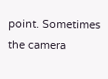point. Sometimes the camera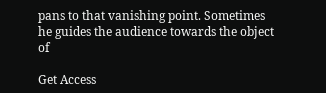pans to that vanishing point. Sometimes he guides the audience towards the object of

Get Access